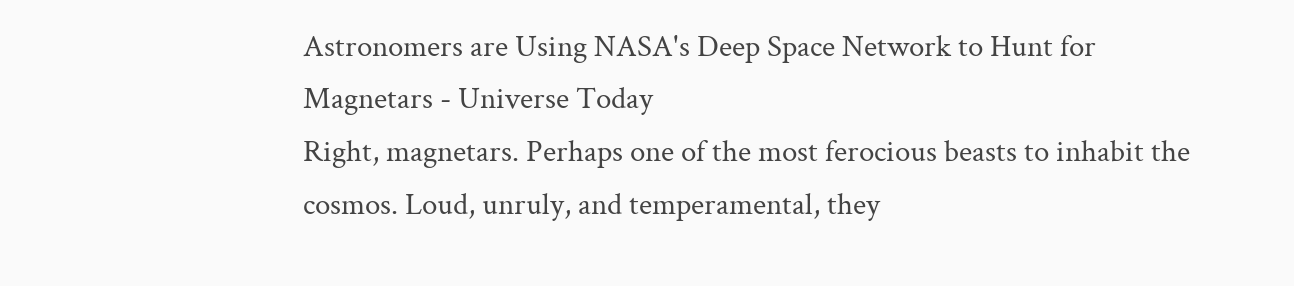Astronomers are Using NASA's Deep Space Network to Hunt for Magnetars - Universe Today
Right, magnetars. Perhaps one of the most ferocious beasts to inhabit the cosmos. Loud, unruly, and temperamental, they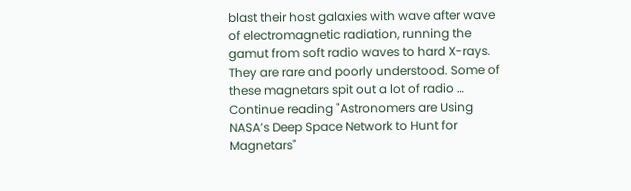blast their host galaxies with wave after wave of electromagnetic radiation, running the gamut from soft radio waves to hard X-rays. They are rare and poorly understood. Some of these magnetars spit out a lot of radio … Continue reading "Astronomers are Using NASA’s Deep Space Network to Hunt for Magnetars"